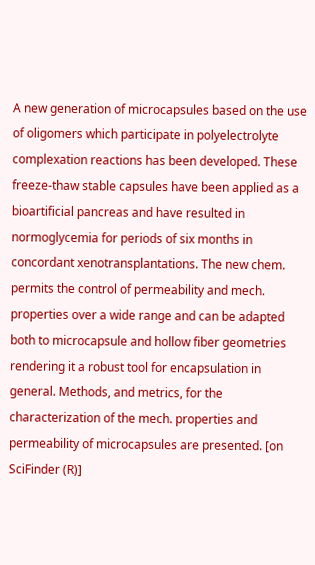A new generation of microcapsules based on the use of oligomers which participate in polyelectrolyte complexation reactions has been developed. These freeze-thaw stable capsules have been applied as a bioartificial pancreas and have resulted in normoglycemia for periods of six months in concordant xenotransplantations. The new chem. permits the control of permeability and mech. properties over a wide range and can be adapted both to microcapsule and hollow fiber geometries rendering it a robust tool for encapsulation in general. Methods, and metrics, for the characterization of the mech. properties and permeability of microcapsules are presented. [on SciFinder (R)]